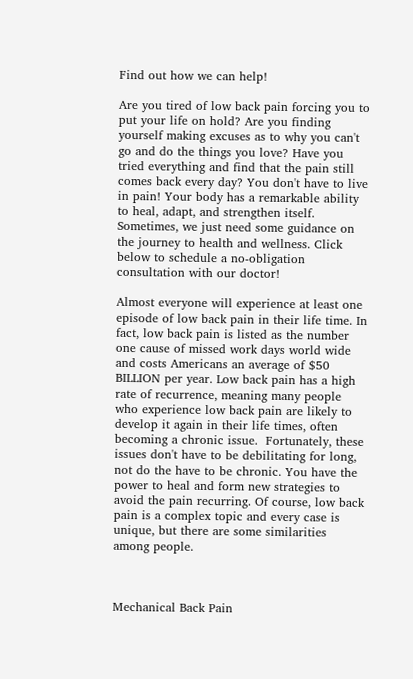Find out how we can help!

Are you tired of low back pain forcing you to put your life on hold? Are you finding yourself making excuses as to why you can't go and do the things you love? Have you tried everything and find that the pain still comes back every day? You don't have to live in pain! Your body has a remarkable ability to heal, adapt, and strengthen itself. Sometimes, we just need some guidance on the journey to health and wellness. Click below to schedule a no-obligation consultation with our doctor!

Almost everyone will experience at least one episode of low back pain in their life time. In fact, low back pain is listed as the number one cause of missed work days world wide and costs Americans an average of $50 BILLION per year. Low back pain has a high rate of recurrence, meaning many people who experience low back pain are likely to develop it again in their life times, often becoming a chronic issue.  Fortunately, these issues don't have to be debilitating for long, not do the have to be chronic. You have the power to heal and form new strategies to avoid the pain recurring. Of course, low back pain is a complex topic and every case is unique, but there are some similarities among people.



Mechanical Back Pain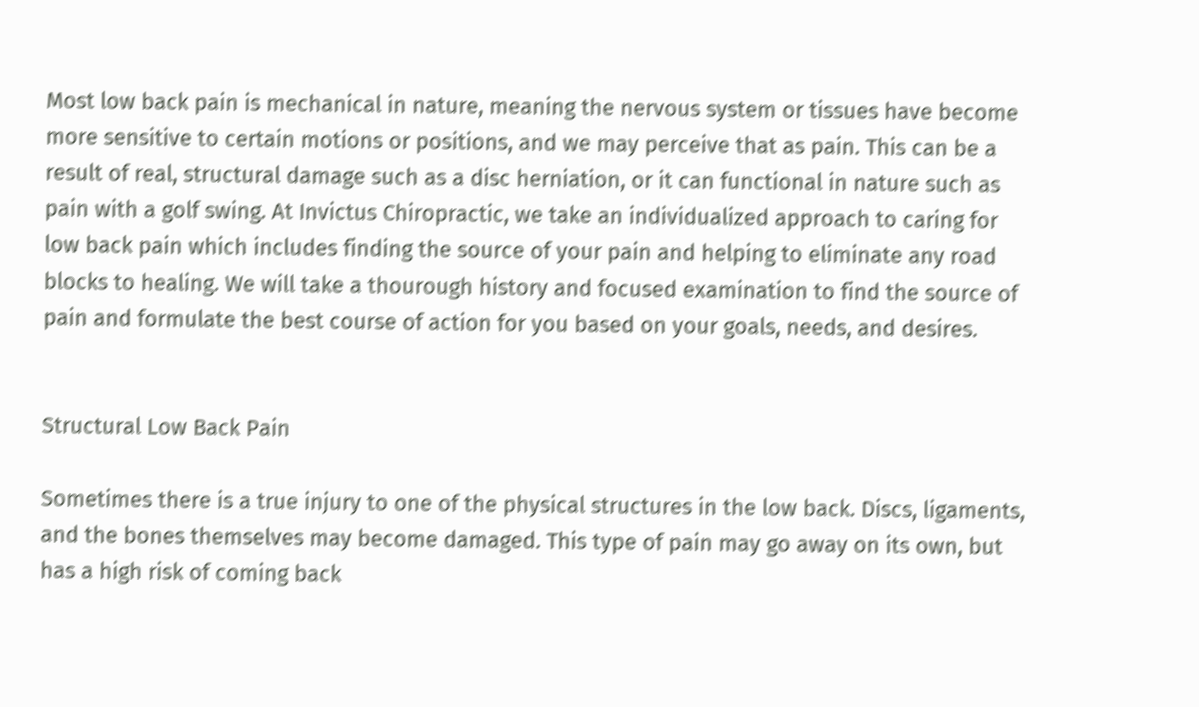Most low back pain is mechanical in nature, meaning the nervous system or tissues have become more sensitive to certain motions or positions, and we may perceive that as pain. This can be a result of real, structural damage such as a disc herniation, or it can functional in nature such as pain with a golf swing. At Invictus Chiropractic, we take an individualized approach to caring for low back pain which includes finding the source of your pain and helping to eliminate any road blocks to healing. We will take a thourough history and focused examination to find the source of pain and formulate the best course of action for you based on your goals, needs, and desires.


Structural Low Back Pain

Sometimes there is a true injury to one of the physical structures in the low back. Discs, ligaments, and the bones themselves may become damaged. This type of pain may go away on its own, but has a high risk of coming back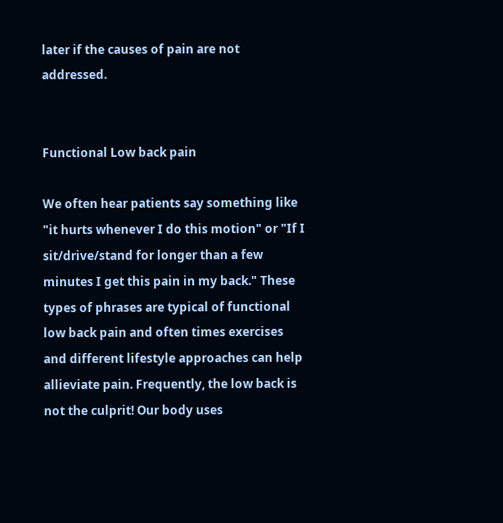later if the causes of pain are not addressed.


Functional Low back pain

We often hear patients say something like "it hurts whenever I do this motion" or "If I sit/drive/stand for longer than a few minutes I get this pain in my back." These types of phrases are typical of functional low back pain and often times exercises and different lifestyle approaches can help allieviate pain. Frequently, the low back is not the culprit! Our body uses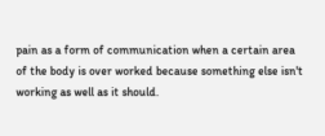pain as a form of communication when a certain area of the body is over worked because something else isn't working as well as it should.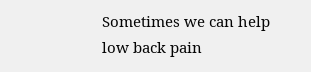Sometimes we can help low back pain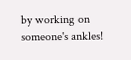by working on someone's ankles!